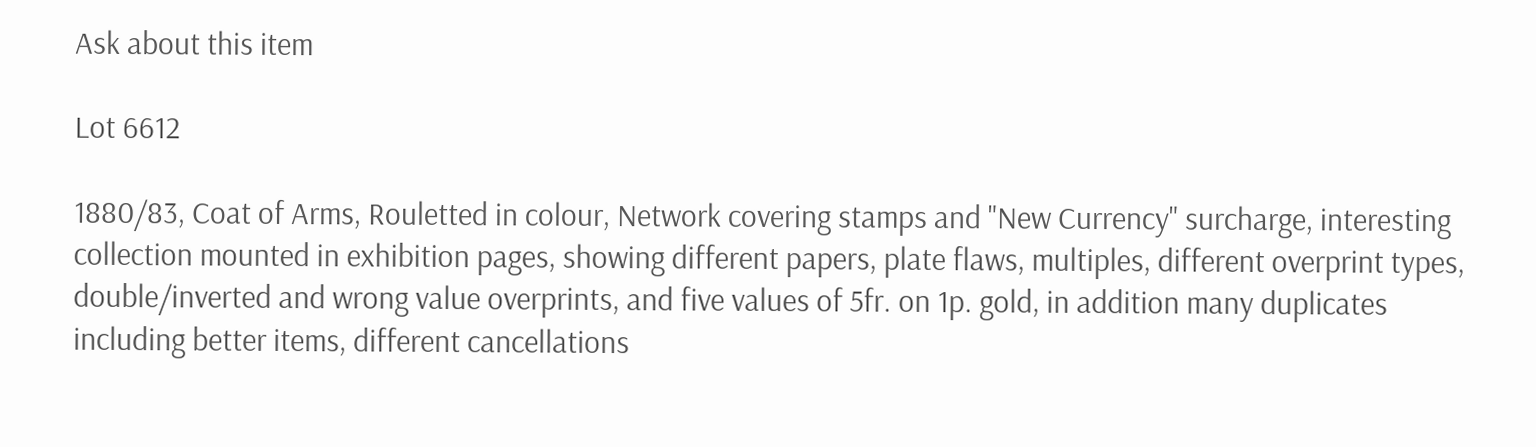Ask about this item

Lot 6612

1880/83, Coat of Arms, Rouletted in colour, Network covering stamps and "New Currency" surcharge, interesting collection mounted in exhibition pages, showing different papers, plate flaws, multiples, different overprint types, double/inverted and wrong value overprints, and five values of 5fr. on 1p. gold, in addition many duplicates including better items, different cancellations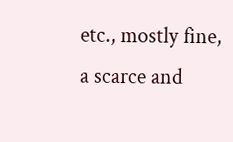etc., mostly fine, a scarce and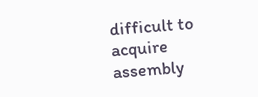difficult to acquire assembly